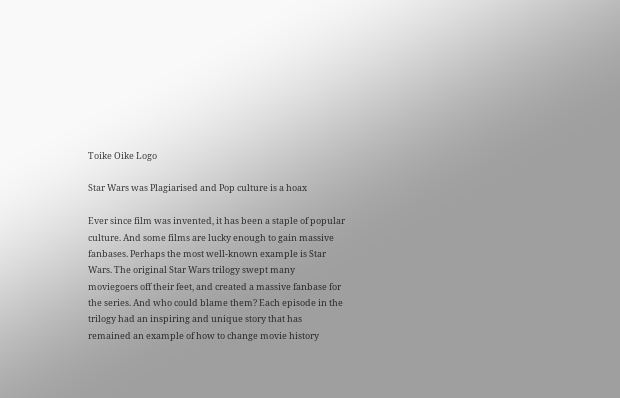Toike Oike Logo

Star Wars was Plagiarised and Pop culture is a hoax

Ever since film was invented, it has been a staple of popular culture. And some films are lucky enough to gain massive fanbases. Perhaps the most well-known example is Star Wars. The original Star Wars trilogy swept many moviegoers off their feet, and created a massive fanbase for the series. And who could blame them? Each episode in the trilogy had an inspiring and unique story that has remained an example of how to change movie history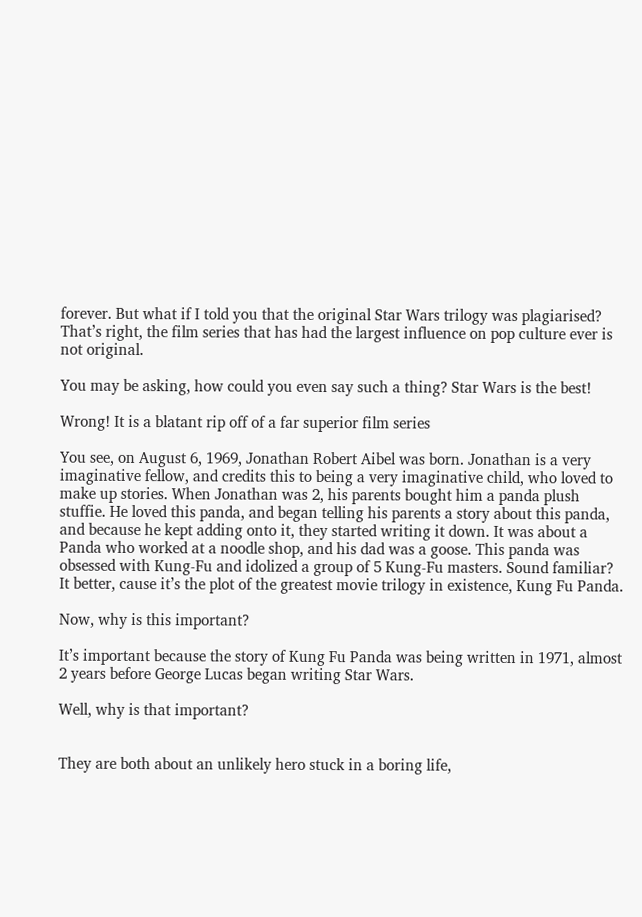forever. But what if I told you that the original Star Wars trilogy was plagiarised? That’s right, the film series that has had the largest influence on pop culture ever is not original.

You may be asking, how could you even say such a thing? Star Wars is the best!

Wrong! It is a blatant rip off of a far superior film series

You see, on August 6, 1969, Jonathan Robert Aibel was born. Jonathan is a very imaginative fellow, and credits this to being a very imaginative child, who loved to make up stories. When Jonathan was 2, his parents bought him a panda plush stuffie. He loved this panda, and began telling his parents a story about this panda, and because he kept adding onto it, they started writing it down. It was about a Panda who worked at a noodle shop, and his dad was a goose. This panda was obsessed with Kung-Fu and idolized a group of 5 Kung-Fu masters. Sound familiar? It better, cause it’s the plot of the greatest movie trilogy in existence, Kung Fu Panda.

Now, why is this important?

It’s important because the story of Kung Fu Panda was being written in 1971, almost 2 years before George Lucas began writing Star Wars.

Well, why is that important?


They are both about an unlikely hero stuck in a boring life,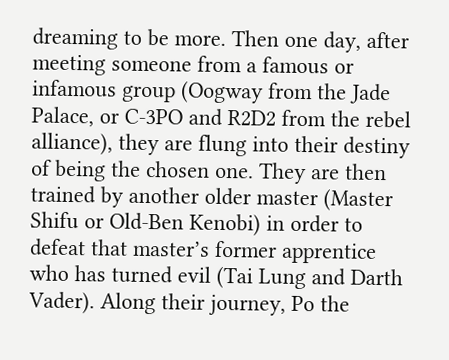dreaming to be more. Then one day, after meeting someone from a famous or infamous group (Oogway from the Jade Palace, or C-3PO and R2D2 from the rebel alliance), they are flung into their destiny of being the chosen one. They are then trained by another older master (Master Shifu or Old-Ben Kenobi) in order to defeat that master’s former apprentice who has turned evil (Tai Lung and Darth Vader). Along their journey, Po the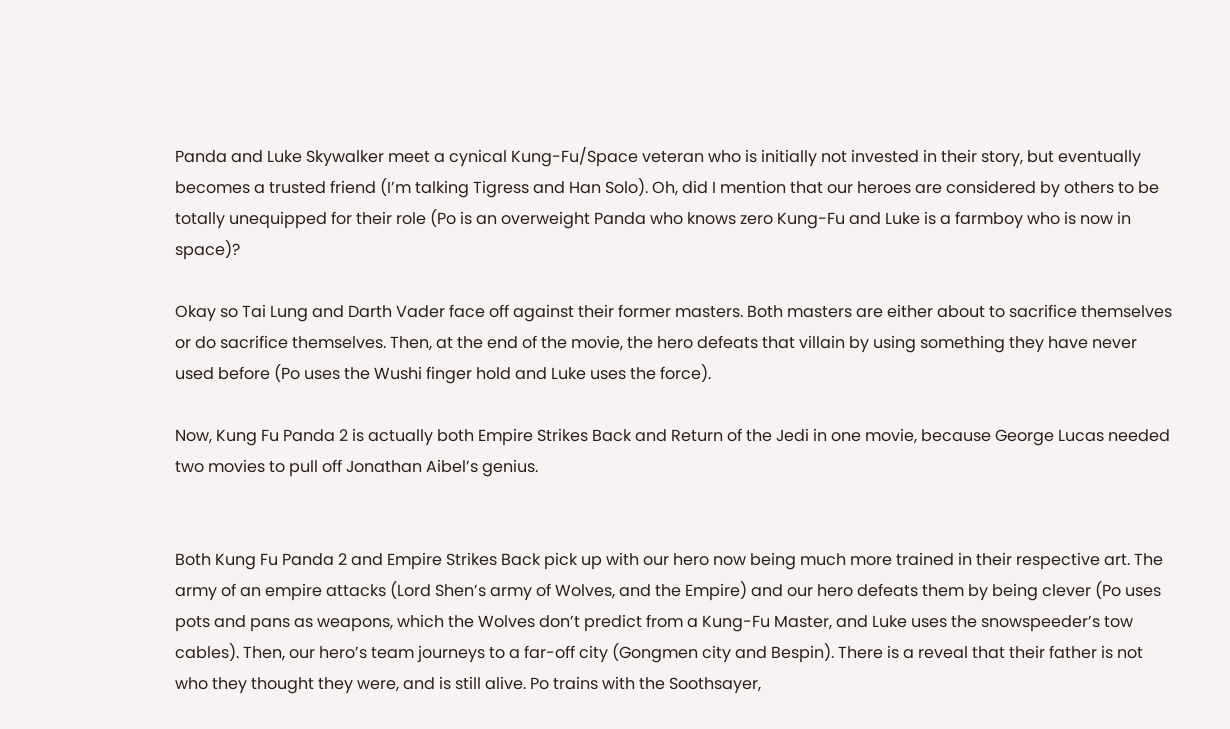Panda and Luke Skywalker meet a cynical Kung-Fu/Space veteran who is initially not invested in their story, but eventually becomes a trusted friend (I’m talking Tigress and Han Solo). Oh, did I mention that our heroes are considered by others to be totally unequipped for their role (Po is an overweight Panda who knows zero Kung-Fu and Luke is a farmboy who is now in space)?

Okay so Tai Lung and Darth Vader face off against their former masters. Both masters are either about to sacrifice themselves or do sacrifice themselves. Then, at the end of the movie, the hero defeats that villain by using something they have never used before (Po uses the Wushi finger hold and Luke uses the force).

Now, Kung Fu Panda 2 is actually both Empire Strikes Back and Return of the Jedi in one movie, because George Lucas needed two movies to pull off Jonathan Aibel’s genius.


Both Kung Fu Panda 2 and Empire Strikes Back pick up with our hero now being much more trained in their respective art. The army of an empire attacks (Lord Shen’s army of Wolves, and the Empire) and our hero defeats them by being clever (Po uses pots and pans as weapons, which the Wolves don’t predict from a Kung-Fu Master, and Luke uses the snowspeeder’s tow cables). Then, our hero’s team journeys to a far-off city (Gongmen city and Bespin). There is a reveal that their father is not who they thought they were, and is still alive. Po trains with the Soothsayer,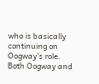who is basically continuing on Oogway’s role. Both Oogway and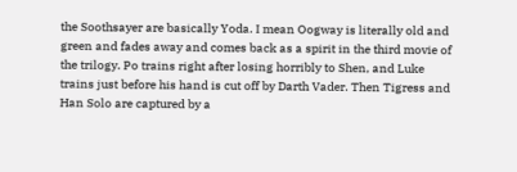the Soothsayer are basically Yoda. I mean Oogway is literally old and green and fades away and comes back as a spirit in the third movie of the trilogy. Po trains right after losing horribly to Shen, and Luke trains just before his hand is cut off by Darth Vader. Then Tigress and Han Solo are captured by a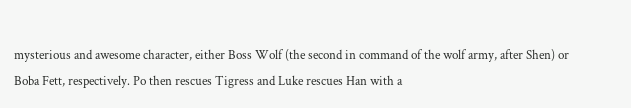mysterious and awesome character, either Boss Wolf (the second in command of the wolf army, after Shen) or Boba Fett, respectively. Po then rescues Tigress and Luke rescues Han with a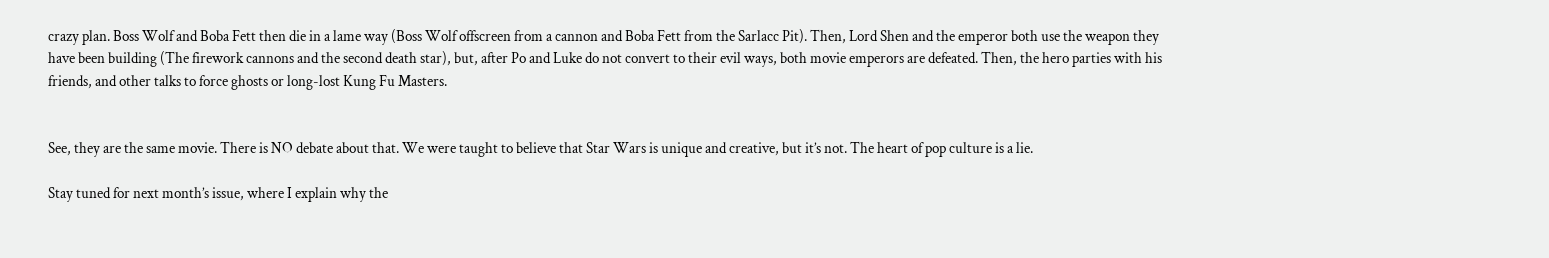crazy plan. Boss Wolf and Boba Fett then die in a lame way (Boss Wolf offscreen from a cannon and Boba Fett from the Sarlacc Pit). Then, Lord Shen and the emperor both use the weapon they have been building (The firework cannons and the second death star), but, after Po and Luke do not convert to their evil ways, both movie emperors are defeated. Then, the hero parties with his friends, and other talks to force ghosts or long-lost Kung Fu Masters.


See, they are the same movie. There is NO debate about that. We were taught to believe that Star Wars is unique and creative, but it’s not. The heart of pop culture is a lie.

Stay tuned for next month’s issue, where I explain why the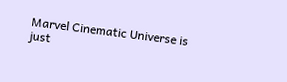Marvel Cinematic Universe is just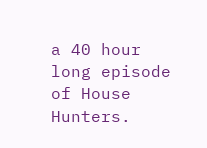a 40 hour long episode of House Hunters.